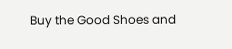Buy the Good Shoes and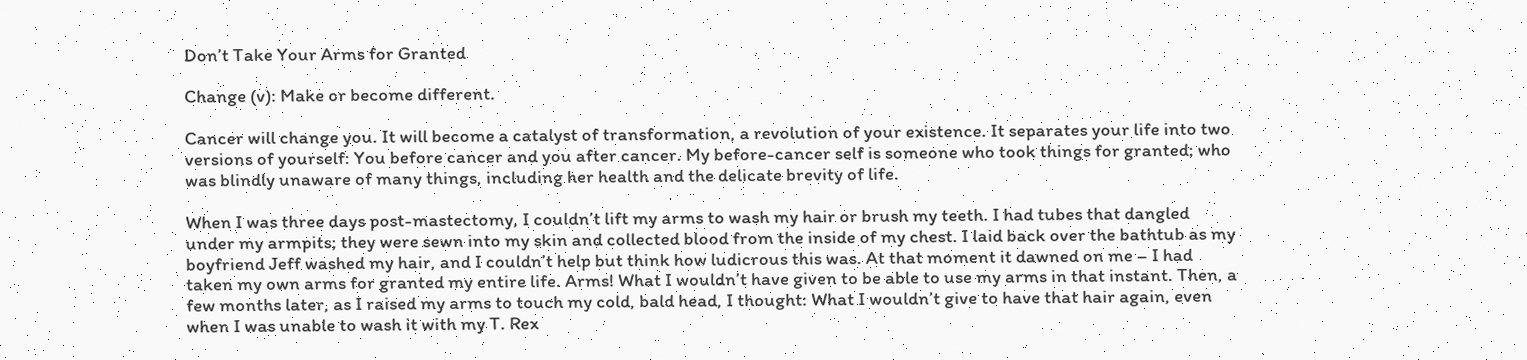Don’t Take Your Arms for Granted

Change (v): Make or become different.

Cancer will change you. It will become a catalyst of transformation, a revolution of your existence. It separates your life into two versions of yourself: You before cancer and you after cancer. My before-cancer self is someone who took things for granted; who was blindly unaware of many things, including her health and the delicate brevity of life.

When I was three days post-mastectomy, I couldn’t lift my arms to wash my hair or brush my teeth. I had tubes that dangled under my armpits; they were sewn into my skin and collected blood from the inside of my chest. I laid back over the bathtub as my boyfriend Jeff washed my hair, and I couldn’t help but think how ludicrous this was. At that moment it dawned on me – I had taken my own arms for granted my entire life. Arms! What I wouldn’t have given to be able to use my arms in that instant. Then, a few months later, as I raised my arms to touch my cold, bald head, I thought: What I wouldn’t give to have that hair again, even when I was unable to wash it with my T. Rex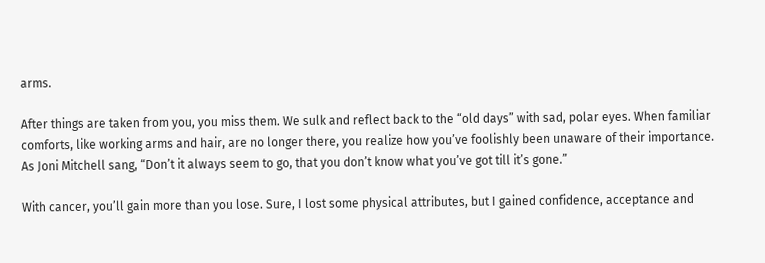arms.

After things are taken from you, you miss them. We sulk and reflect back to the “old days” with sad, polar eyes. When familiar comforts, like working arms and hair, are no longer there, you realize how you’ve foolishly been unaware of their importance. As Joni Mitchell sang, “Don’t it always seem to go, that you don’t know what you’ve got till it’s gone.”

With cancer, you’ll gain more than you lose. Sure, I lost some physical attributes, but I gained confidence, acceptance and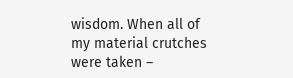wisdom. When all of my material crutches were taken –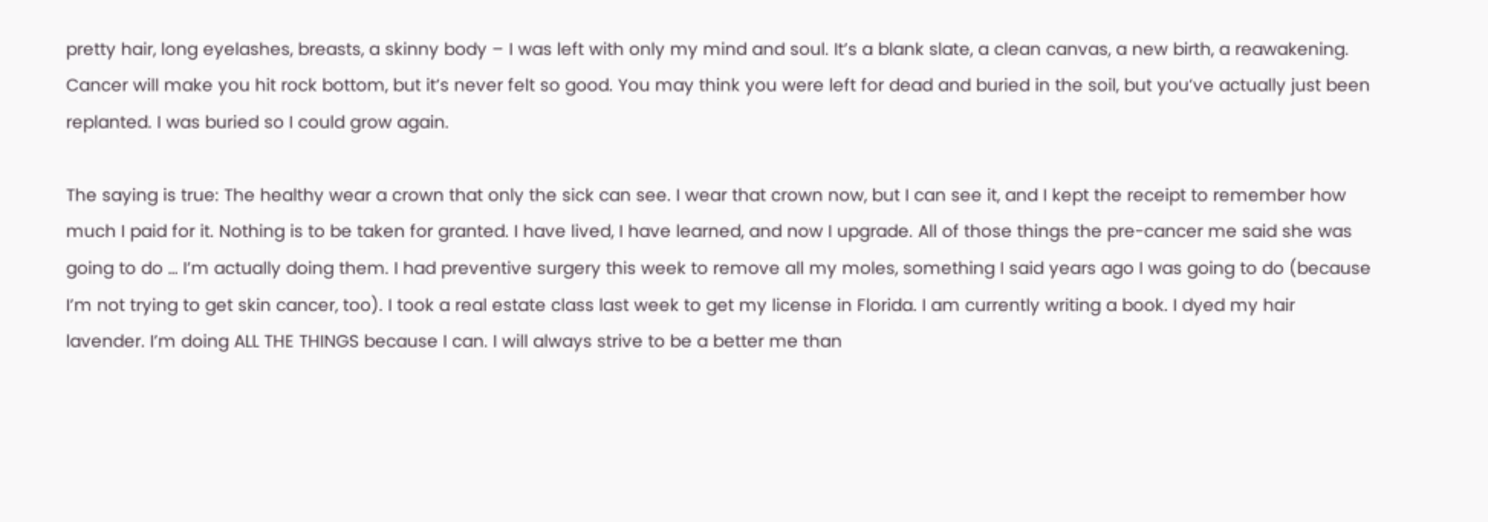pretty hair, long eyelashes, breasts, a skinny body – I was left with only my mind and soul. It’s a blank slate, a clean canvas, a new birth, a reawakening. Cancer will make you hit rock bottom, but it’s never felt so good. You may think you were left for dead and buried in the soil, but you’ve actually just been replanted. I was buried so I could grow again.

The saying is true: The healthy wear a crown that only the sick can see. I wear that crown now, but I can see it, and I kept the receipt to remember how much I paid for it. Nothing is to be taken for granted. I have lived, I have learned, and now I upgrade. All of those things the pre-cancer me said she was going to do … I’m actually doing them. I had preventive surgery this week to remove all my moles, something I said years ago I was going to do (because I’m not trying to get skin cancer, too). I took a real estate class last week to get my license in Florida. I am currently writing a book. I dyed my hair lavender. I’m doing ALL THE THINGS because I can. I will always strive to be a better me than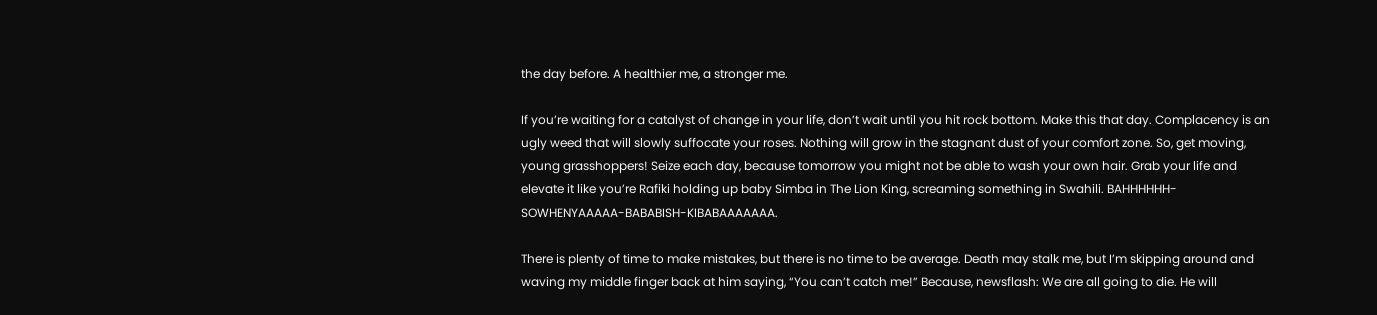the day before. A healthier me, a stronger me.

If you’re waiting for a catalyst of change in your life, don’t wait until you hit rock bottom. Make this that day. Complacency is an ugly weed that will slowly suffocate your roses. Nothing will grow in the stagnant dust of your comfort zone. So, get moving, young grasshoppers! Seize each day, because tomorrow you might not be able to wash your own hair. Grab your life and elevate it like you’re Rafiki holding up baby Simba in The Lion King, screaming something in Swahili. BAHHHHHH-SOWHENYAAAAA-BABABISH-KIBABAAAAAAA.

There is plenty of time to make mistakes, but there is no time to be average. Death may stalk me, but I’m skipping around and waving my middle finger back at him saying, “You can’t catch me!” Because, newsflash: We are all going to die. He will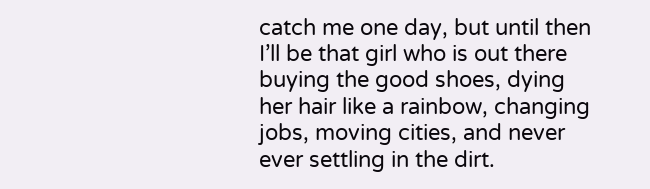catch me one day, but until then I’ll be that girl who is out there buying the good shoes, dying her hair like a rainbow, changing jobs, moving cities, and never ever settling in the dirt.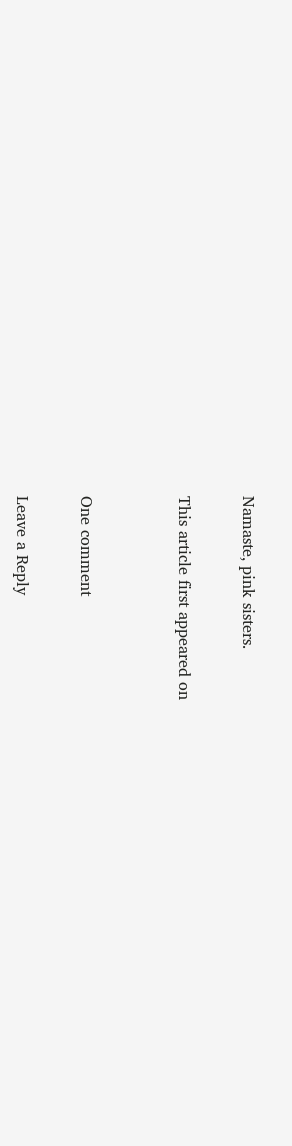Namaste, pink sisters.

This article first appeared on


One comment

Leave a Reply